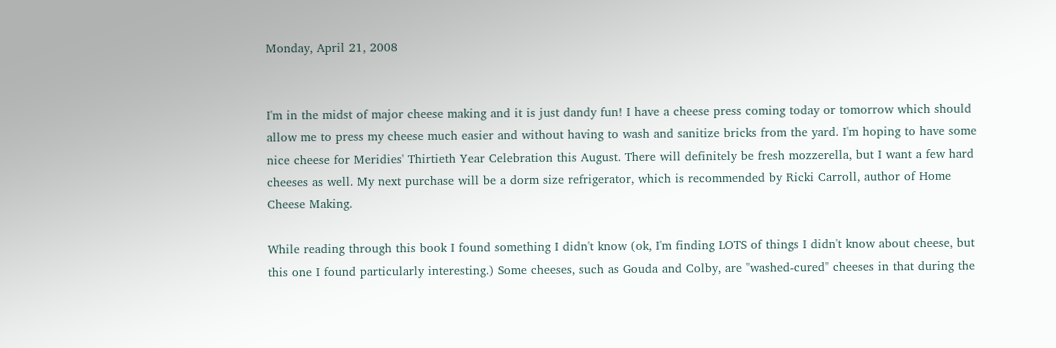Monday, April 21, 2008


I'm in the midst of major cheese making and it is just dandy fun! I have a cheese press coming today or tomorrow which should allow me to press my cheese much easier and without having to wash and sanitize bricks from the yard. I'm hoping to have some nice cheese for Meridies' Thirtieth Year Celebration this August. There will definitely be fresh mozzerella, but I want a few hard cheeses as well. My next purchase will be a dorm size refrigerator, which is recommended by Ricki Carroll, author of Home Cheese Making.

While reading through this book I found something I didn't know (ok, I'm finding LOTS of things I didn't know about cheese, but this one I found particularly interesting.) Some cheeses, such as Gouda and Colby, are "washed-cured" cheeses in that during the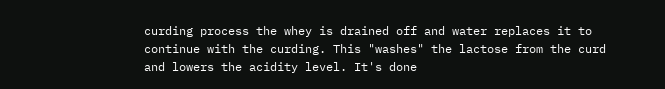curding process the whey is drained off and water replaces it to continue with the curding. This "washes" the lactose from the curd and lowers the acidity level. It's done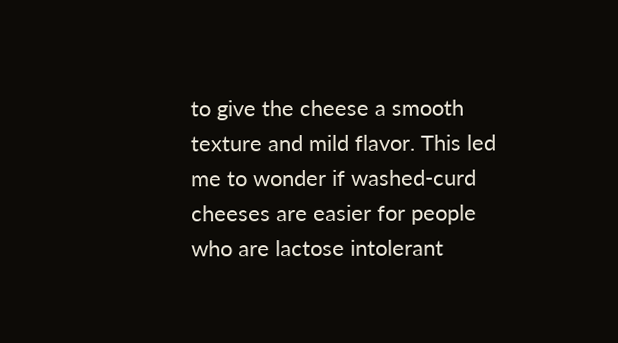to give the cheese a smooth texture and mild flavor. This led me to wonder if washed-curd cheeses are easier for people who are lactose intolerant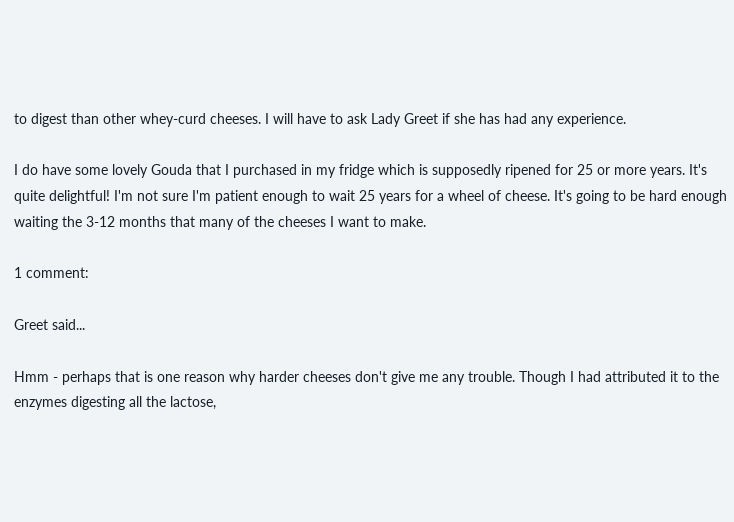to digest than other whey-curd cheeses. I will have to ask Lady Greet if she has had any experience.

I do have some lovely Gouda that I purchased in my fridge which is supposedly ripened for 25 or more years. It's quite delightful! I'm not sure I'm patient enough to wait 25 years for a wheel of cheese. It's going to be hard enough waiting the 3-12 months that many of the cheeses I want to make.

1 comment:

Greet said...

Hmm - perhaps that is one reason why harder cheeses don't give me any trouble. Though I had attributed it to the enzymes digesting all the lactose,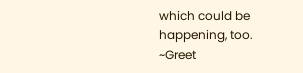which could be happening, too. ~Greet